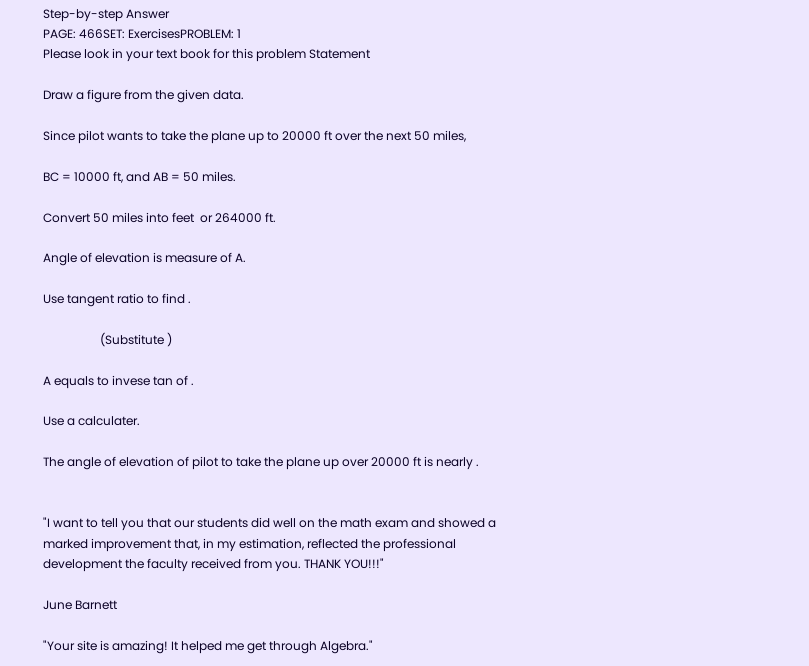Step-by-step Answer
PAGE: 466SET: ExercisesPROBLEM: 1
Please look in your text book for this problem Statement

Draw a figure from the given data.

Since pilot wants to take the plane up to 20000 ft over the next 50 miles,

BC = 10000 ft, and AB = 50 miles.

Convert 50 miles into feet  or 264000 ft.

Angle of elevation is measure of A.

Use tangent ratio to find .

                   (Substitute )

A equals to invese tan of .

Use a calculater.

The angle of elevation of pilot to take the plane up over 20000 ft is nearly .


"I want to tell you that our students did well on the math exam and showed a marked improvement that, in my estimation, reflected the professional development the faculty received from you. THANK YOU!!!"

June Barnett

"Your site is amazing! It helped me get through Algebra."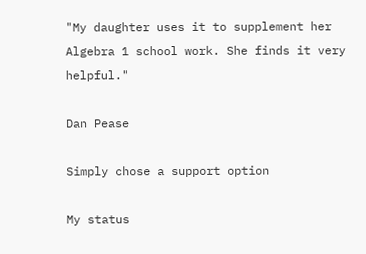"My daughter uses it to supplement her Algebra 1 school work. She finds it very helpful."

Dan Pease

Simply chose a support option

My status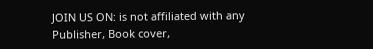JOIN US ON: is not affiliated with any Publisher, Book cover,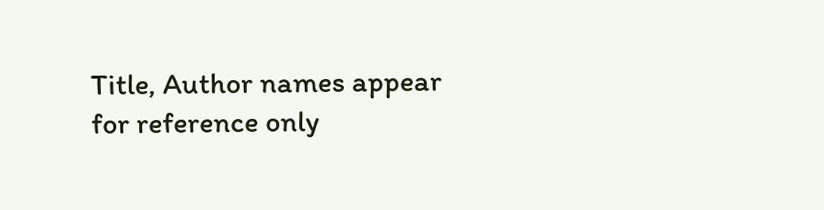Title, Author names appear for reference only